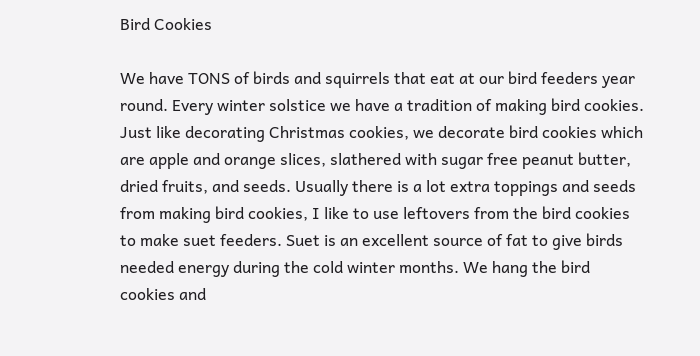Bird Cookies

We have TONS of birds and squirrels that eat at our bird feeders year round. Every winter solstice we have a tradition of making bird cookies. Just like decorating Christmas cookies, we decorate bird cookies which are apple and orange slices, slathered with sugar free peanut butter, dried fruits, and seeds. Usually there is a lot extra toppings and seeds from making bird cookies, I like to use leftovers from the bird cookies to make suet feeders. Suet is an excellent source of fat to give birds needed energy during the cold winter months. We hang the bird cookies and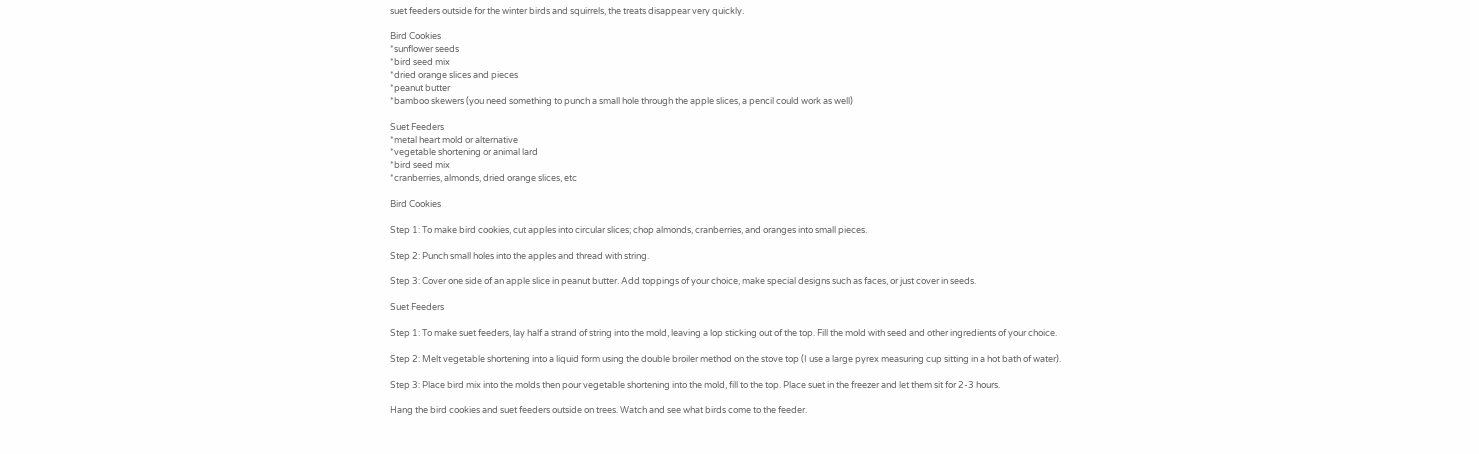suet feeders outside for the winter birds and squirrels, the treats disappear very quickly.

Bird Cookies
*sunflower seeds
*bird seed mix
*dried orange slices and pieces
*peanut butter
*bamboo skewers (you need something to punch a small hole through the apple slices, a pencil could work as well)

Suet Feeders
*metal heart mold or alternative
*vegetable shortening or animal lard
*bird seed mix
*cranberries, almonds, dried orange slices, etc

Bird Cookies

Step 1: To make bird cookies, cut apples into circular slices; chop almonds, cranberries, and oranges into small pieces.

Step 2: Punch small holes into the apples and thread with string.

Step 3: Cover one side of an apple slice in peanut butter. Add toppings of your choice, make special designs such as faces, or just cover in seeds.

Suet Feeders

Step 1: To make suet feeders, lay half a strand of string into the mold, leaving a lop sticking out of the top. Fill the mold with seed and other ingredients of your choice.

Step 2: Melt vegetable shortening into a liquid form using the double broiler method on the stove top (I use a large pyrex measuring cup sitting in a hot bath of water).

Step 3: Place bird mix into the molds then pour vegetable shortening into the mold, fill to the top. Place suet in the freezer and let them sit for 2-3 hours.

Hang the bird cookies and suet feeders outside on trees. Watch and see what birds come to the feeder.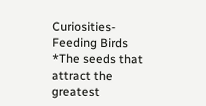Curiosities- Feeding Birds
*The seeds that attract the greatest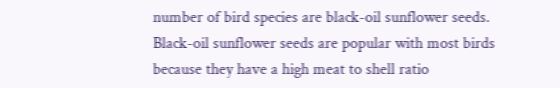number of bird species are black-oil sunflower seeds. Black-oil sunflower seeds are popular with most birds because they have a high meat to shell ratio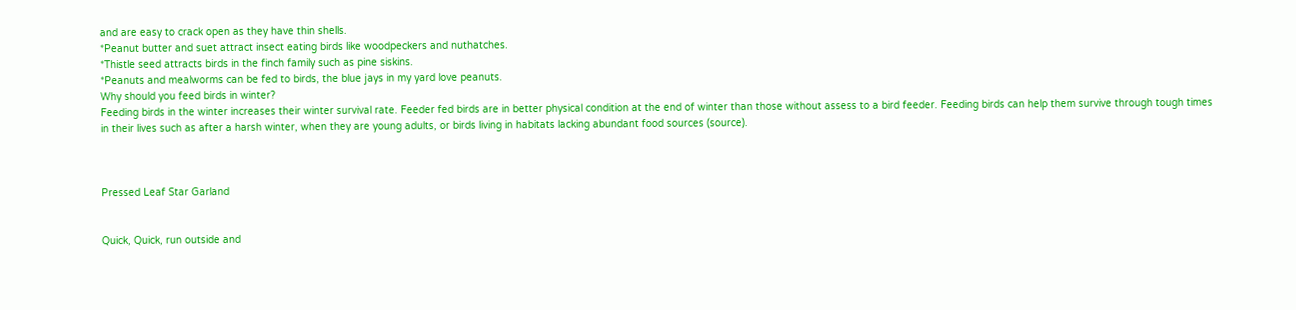and are easy to crack open as they have thin shells.
*Peanut butter and suet attract insect eating birds like woodpeckers and nuthatches.
*Thistle seed attracts birds in the finch family such as pine siskins.
*Peanuts and mealworms can be fed to birds, the blue jays in my yard love peanuts.
Why should you feed birds in winter?
Feeding birds in the winter increases their winter survival rate. Feeder fed birds are in better physical condition at the end of winter than those without assess to a bird feeder. Feeding birds can help them survive through tough times in their lives such as after a harsh winter, when they are young adults, or birds living in habitats lacking abundant food sources (source).



Pressed Leaf Star Garland


Quick, Quick, run outside and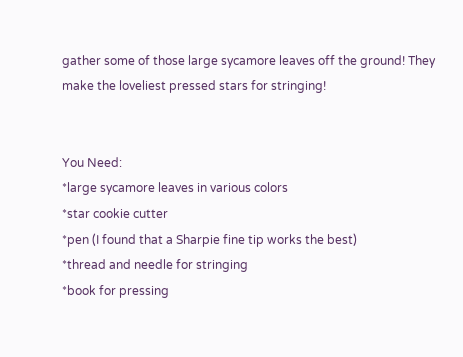gather some of those large sycamore leaves off the ground! They make the loveliest pressed stars for stringing!


You Need:
*large sycamore leaves in various colors
*star cookie cutter
*pen (I found that a Sharpie fine tip works the best)
*thread and needle for stringing
*book for pressing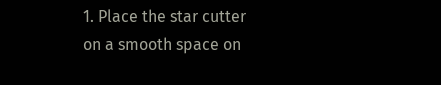1. Place the star cutter on a smooth space on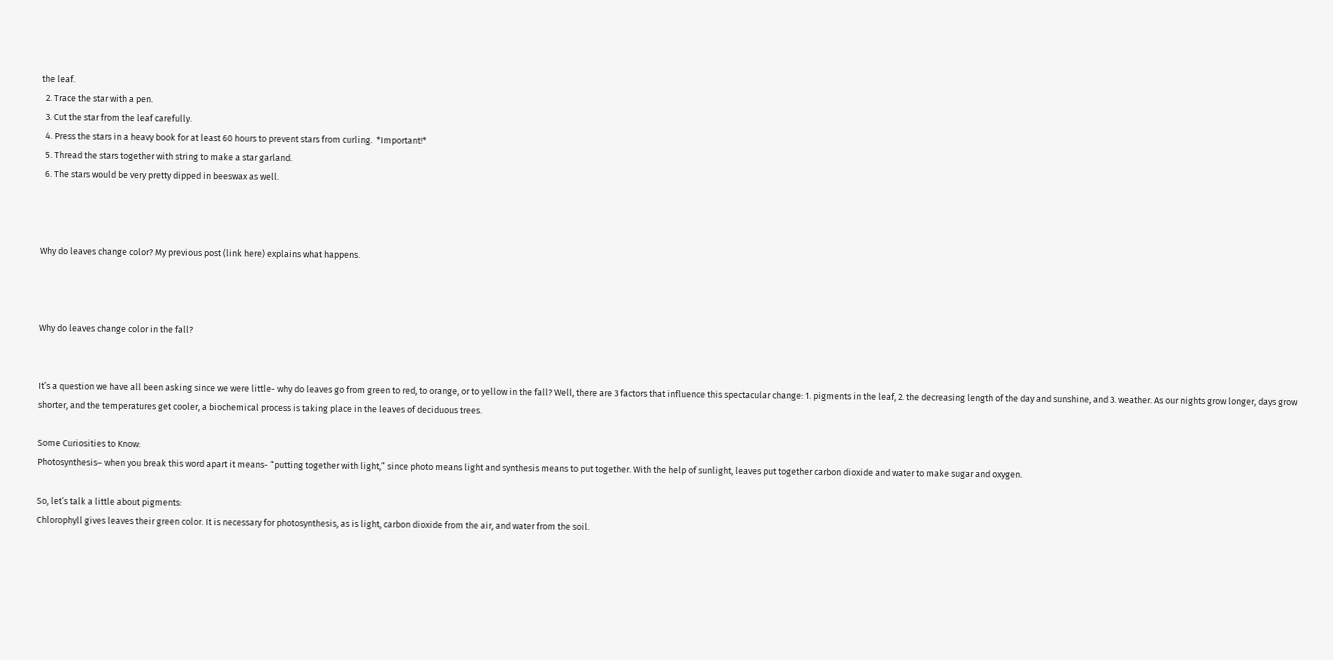the leaf.
  2. Trace the star with a pen.
  3. Cut the star from the leaf carefully.
  4. Press the stars in a heavy book for at least 60 hours to prevent stars from curling.  *Important!*
  5. Thread the stars together with string to make a star garland.
  6. The stars would be very pretty dipped in beeswax as well.



Why do leaves change color? My previous post (link here) explains what happens.



Why do leaves change color in the fall?


It’s a question we have all been asking since we were little- why do leaves go from green to red, to orange, or to yellow in the fall? Well, there are 3 factors that influence this spectacular change: 1. pigments in the leaf, 2. the decreasing length of the day and sunshine, and 3. weather. As our nights grow longer, days grow shorter, and the temperatures get cooler, a biochemical process is taking place in the leaves of deciduous trees.

Some Curiosities to Know:
Photosynthesis– when you break this word apart it means- “putting together with light,” since photo means light and synthesis means to put together. With the help of sunlight, leaves put together carbon dioxide and water to make sugar and oxygen.

So, let’s talk a little about pigments:
Chlorophyll gives leaves their green color. It is necessary for photosynthesis, as is light, carbon dioxide from the air, and water from the soil.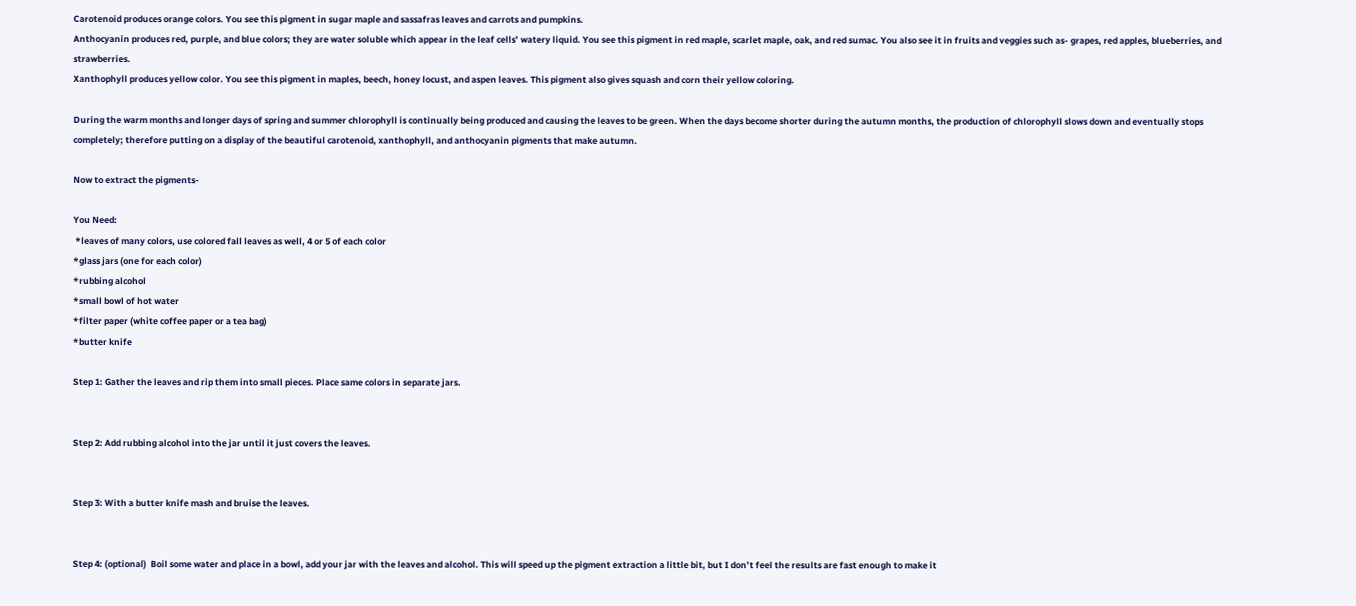Carotenoid produces orange colors. You see this pigment in sugar maple and sassafras leaves and carrots and pumpkins.
Anthocyanin produces red, purple, and blue colors; they are water soluble which appear in the leaf cells’ watery liquid. You see this pigment in red maple, scarlet maple, oak, and red sumac. You also see it in fruits and veggies such as- grapes, red apples, blueberries, and strawberries.
Xanthophyll produces yellow color. You see this pigment in maples, beech, honey locust, and aspen leaves. This pigment also gives squash and corn their yellow coloring.

During the warm months and longer days of spring and summer chlorophyll is continually being produced and causing the leaves to be green. When the days become shorter during the autumn months, the production of chlorophyll slows down and eventually stops completely; therefore putting on a display of the beautiful carotenoid, xanthophyll, and anthocyanin pigments that make autumn.

Now to extract the pigments-

You Need:
 *leaves of many colors, use colored fall leaves as well, 4 or 5 of each color
*glass jars (one for each color)
*rubbing alcohol
*small bowl of hot water
*filter paper (white coffee paper or a tea bag)
*butter knife

Step 1: Gather the leaves and rip them into small pieces. Place same colors in separate jars.


Step 2: Add rubbing alcohol into the jar until it just covers the leaves.


Step 3: With a butter knife mash and bruise the leaves.


Step 4: (optional)  Boil some water and place in a bowl, add your jar with the leaves and alcohol. This will speed up the pigment extraction a little bit, but I don’t feel the results are fast enough to make it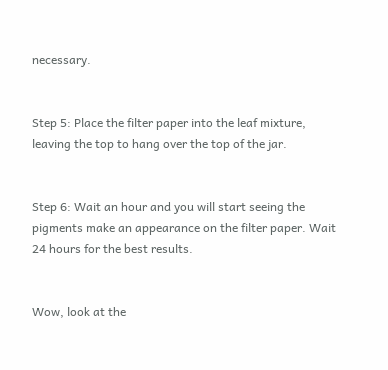necessary.


Step 5: Place the filter paper into the leaf mixture, leaving the top to hang over the top of the jar.


Step 6: Wait an hour and you will start seeing the pigments make an appearance on the filter paper. Wait 24 hours for the best results.


Wow, look at the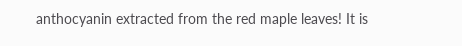anthocyanin extracted from the red maple leaves! It is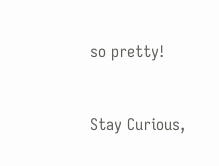so pretty!


Stay Curious,